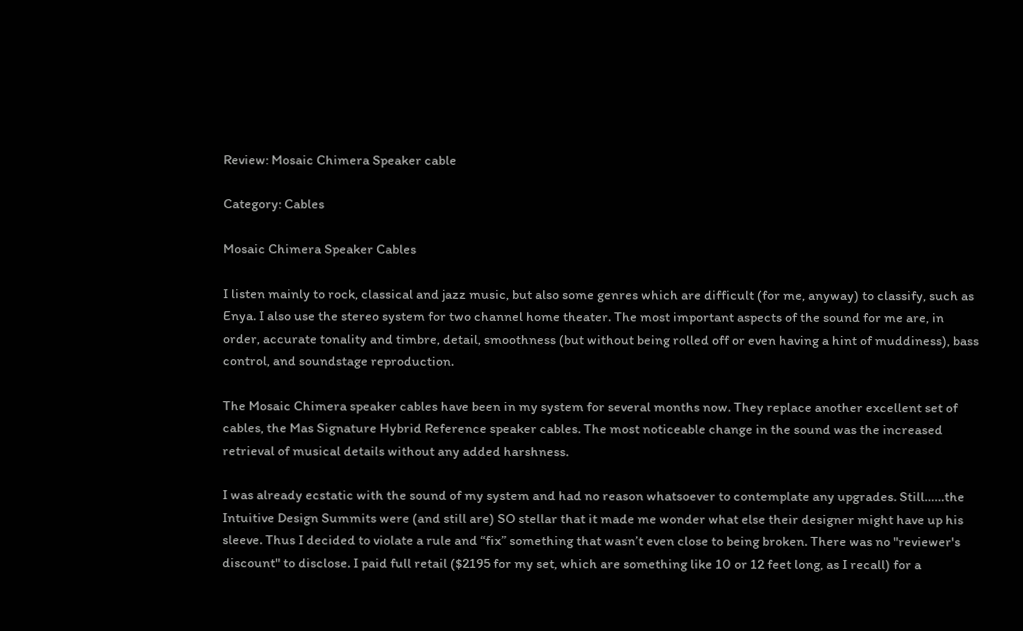Review: Mosaic Chimera Speaker cable

Category: Cables

Mosaic Chimera Speaker Cables

I listen mainly to rock, classical and jazz music, but also some genres which are difficult (for me, anyway) to classify, such as Enya. I also use the stereo system for two channel home theater. The most important aspects of the sound for me are, in order, accurate tonality and timbre, detail, smoothness (but without being rolled off or even having a hint of muddiness), bass control, and soundstage reproduction.

The Mosaic Chimera speaker cables have been in my system for several months now. They replace another excellent set of cables, the Mas Signature Hybrid Reference speaker cables. The most noticeable change in the sound was the increased retrieval of musical details without any added harshness.

I was already ecstatic with the sound of my system and had no reason whatsoever to contemplate any upgrades. Still……the Intuitive Design Summits were (and still are) SO stellar that it made me wonder what else their designer might have up his sleeve. Thus I decided to violate a rule and “fix” something that wasn’t even close to being broken. There was no "reviewer's discount" to disclose. I paid full retail ($2195 for my set, which are something like 10 or 12 feet long, as I recall) for a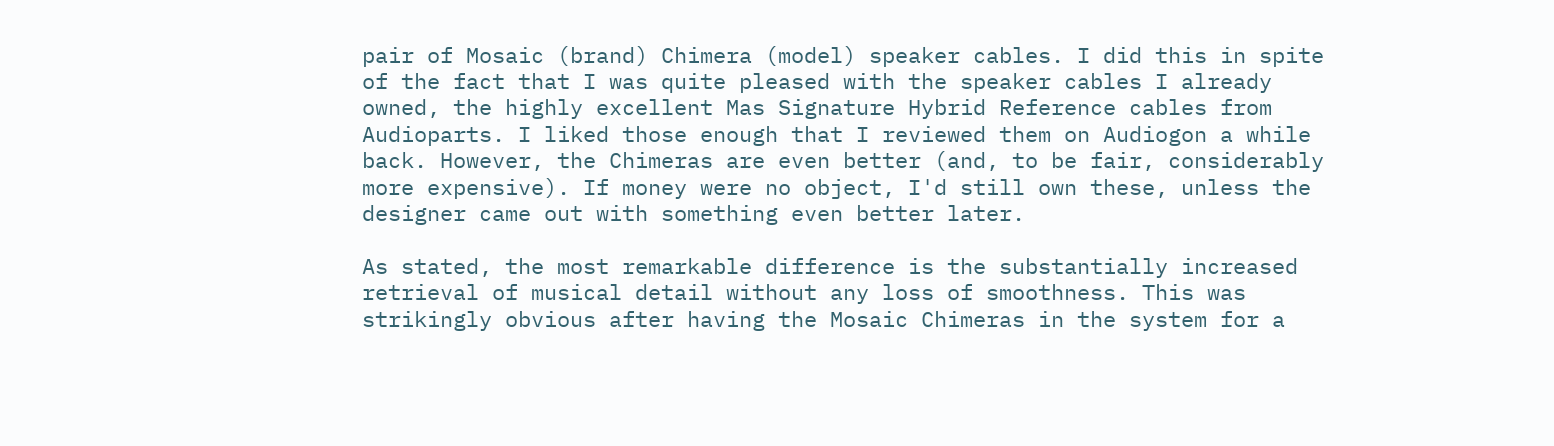pair of Mosaic (brand) Chimera (model) speaker cables. I did this in spite of the fact that I was quite pleased with the speaker cables I already owned, the highly excellent Mas Signature Hybrid Reference cables from Audioparts. I liked those enough that I reviewed them on Audiogon a while back. However, the Chimeras are even better (and, to be fair, considerably more expensive). If money were no object, I'd still own these, unless the designer came out with something even better later.

As stated, the most remarkable difference is the substantially increased retrieval of musical detail without any loss of smoothness. This was strikingly obvious after having the Mosaic Chimeras in the system for a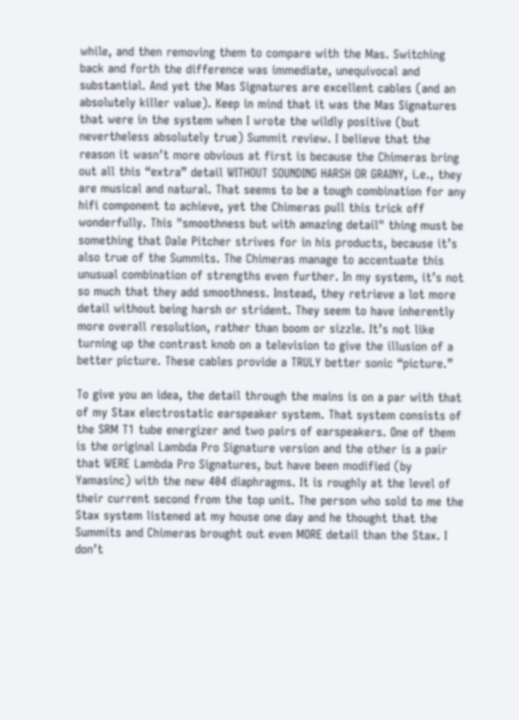while, and then removing them to compare with the Mas. Switching back and forth the difference was immediate, unequivocal and substantial. And yet the Mas Signatures are excellent cables (and an absolutely killer value). Keep in mind that it was the Mas Signatures that were in the system when I wrote the wildly positive (but nevertheless absolutely true) Summit review. I believe that the reason it wasn’t more obvious at first is because the Chimeras bring out all this “extra” detail WITHOUT SOUNDING HARSH OR GRAINY, i.e., they are musical and natural. That seems to be a tough combination for any hifi component to achieve, yet the Chimeras pull this trick off wonderfully. This "smoothness but with amazing detail" thing must be something that Dale Pitcher strives for in his products, because it’s also true of the Summits. The Chimeras manage to accentuate this unusual combination of strengths even further. In my system, it’s not so much that they add smoothness. Instead, they retrieve a lot more detail without being harsh or strident. They seem to have inherently more overall resolution, rather than boom or sizzle. It’s not like turning up the contrast knob on a television to give the illusion of a better picture. These cables provide a TRULY better sonic “picture.”

To give you an idea, the detail through the mains is on a par with that of my Stax electrostatic earspeaker system. That system consists of the SRM T1 tube energizer and two pairs of earspeakers. One of them is the original Lambda Pro Signature version and the other is a pair that WERE Lambda Pro Signatures, but have been modified (by Yamasinc) with the new 404 diaphragms. It is roughly at the level of their current second from the top unit. The person who sold to me the Stax system listened at my house one day and he thought that the Summits and Chimeras brought out even MORE detail than the Stax. I don’t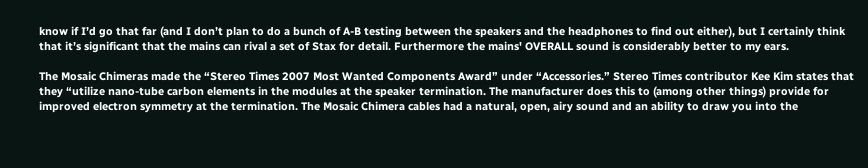know if I’d go that far (and I don’t plan to do a bunch of A-B testing between the speakers and the headphones to find out either), but I certainly think that it’s significant that the mains can rival a set of Stax for detail. Furthermore the mains' OVERALL sound is considerably better to my ears.

The Mosaic Chimeras made the “Stereo Times 2007 Most Wanted Components Award” under “Accessories.” Stereo Times contributor Kee Kim states that they “utilize nano-tube carbon elements in the modules at the speaker termination. The manufacturer does this to (among other things) provide for improved electron symmetry at the termination. The Mosaic Chimera cables had a natural, open, airy sound and an ability to draw you into the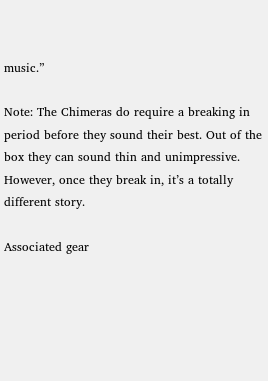music.”

Note: The Chimeras do require a breaking in period before they sound their best. Out of the box they can sound thin and unimpressive. However, once they break in, it’s a totally different story.

Associated gear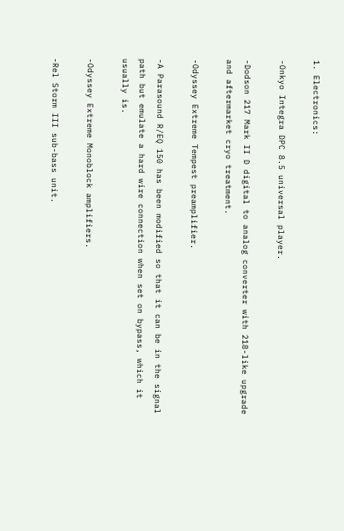1. Electronics:

-Onkyo Integra DPC 8.5 universal player.

-Dodson 217 Mark II D digital to analog converter with 218-like upgrade
and aftermarket cryo treatment.

-Odyssey Extreme Tempest preamplifier.

-A Parasound R/EQ 150 has been modified so that it can be in the signal
path but emulate a hard wire connection when set on bypass, which it
usually is.

-Odyssey Extreme Monoblock amplifiers.

-Rel Storm III sub-bass unit.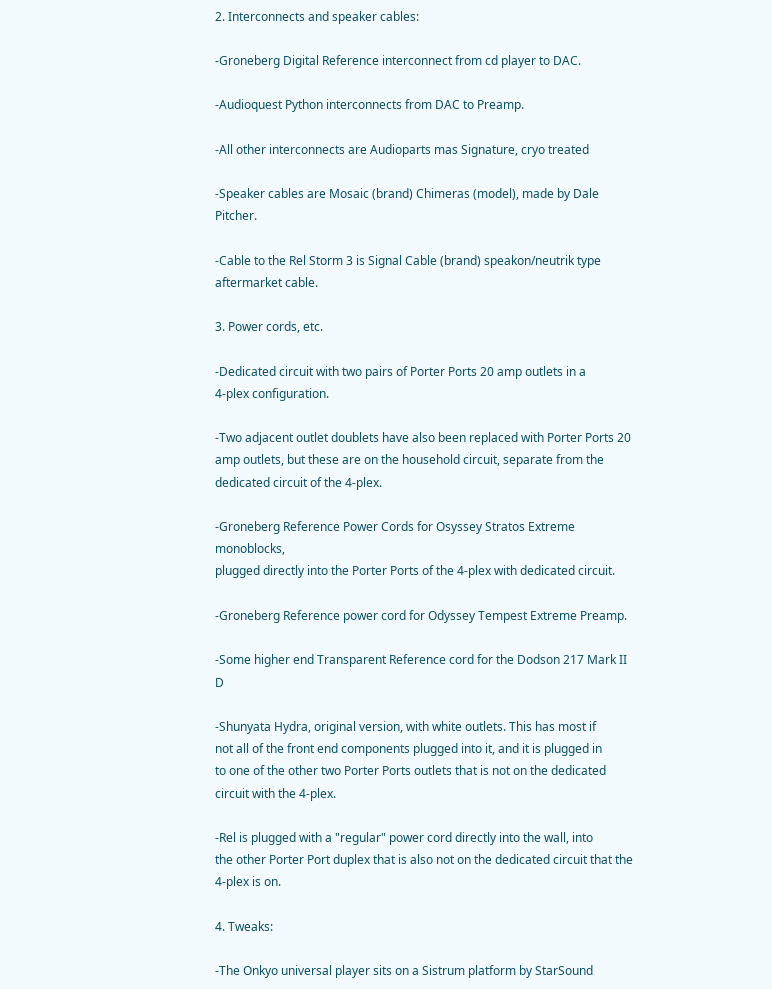2. Interconnects and speaker cables:

-Groneberg Digital Reference interconnect from cd player to DAC.

-Audioquest Python interconnects from DAC to Preamp.

-All other interconnects are Audioparts mas Signature, cryo treated

-Speaker cables are Mosaic (brand) Chimeras (model), made by Dale Pitcher.

-Cable to the Rel Storm 3 is Signal Cable (brand) speakon/neutrik type
aftermarket cable.

3. Power cords, etc.

-Dedicated circuit with two pairs of Porter Ports 20 amp outlets in a
4-plex configuration.

-Two adjacent outlet doublets have also been replaced with Porter Ports 20
amp outlets, but these are on the household circuit, separate from the
dedicated circuit of the 4-plex.

-Groneberg Reference Power Cords for Osyssey Stratos Extreme monoblocks,
plugged directly into the Porter Ports of the 4-plex with dedicated circuit.

-Groneberg Reference power cord for Odyssey Tempest Extreme Preamp.

-Some higher end Transparent Reference cord for the Dodson 217 Mark II D

-Shunyata Hydra, original version, with white outlets. This has most if
not all of the front end components plugged into it, and it is plugged in
to one of the other two Porter Ports outlets that is not on the dedicated
circuit with the 4-plex.

-Rel is plugged with a "regular" power cord directly into the wall, into
the other Porter Port duplex that is also not on the dedicated circuit that the
4-plex is on.

4. Tweaks:

-The Onkyo universal player sits on a Sistrum platform by StarSound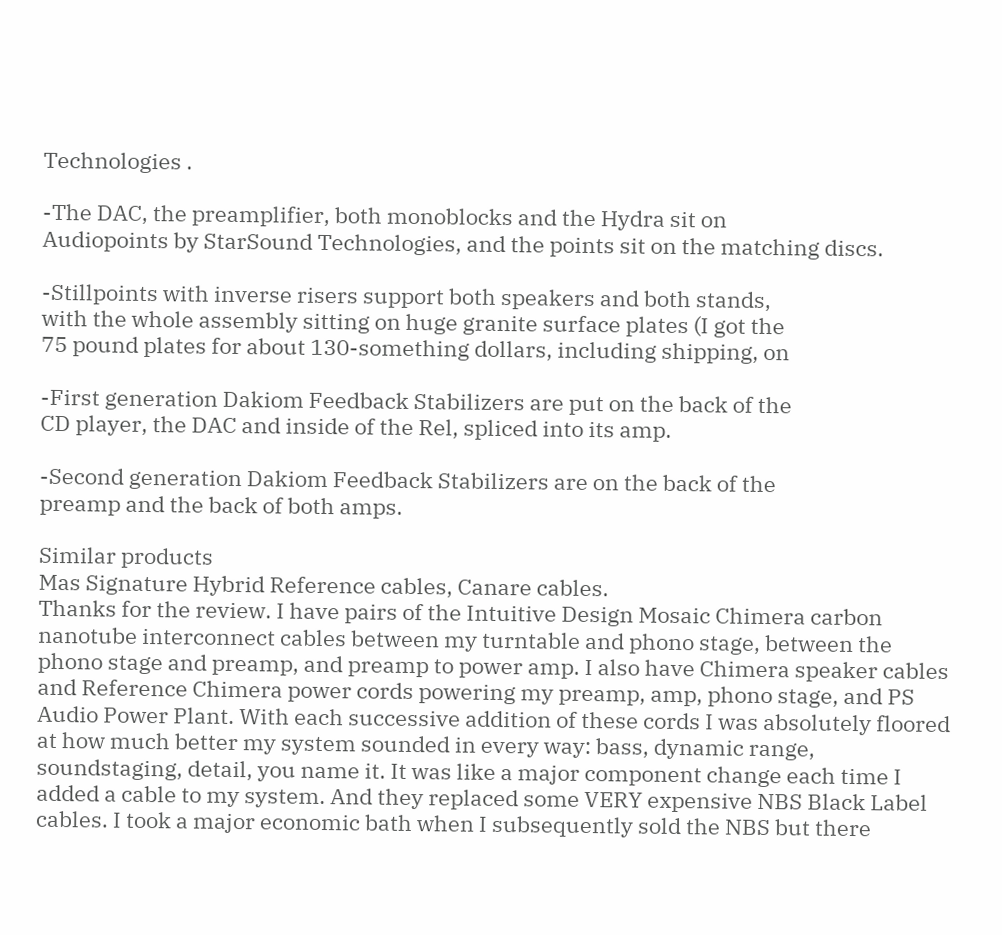Technologies .

-The DAC, the preamplifier, both monoblocks and the Hydra sit on
Audiopoints by StarSound Technologies, and the points sit on the matching discs.

-Stillpoints with inverse risers support both speakers and both stands,
with the whole assembly sitting on huge granite surface plates (I got the
75 pound plates for about 130-something dollars, including shipping, on

-First generation Dakiom Feedback Stabilizers are put on the back of the
CD player, the DAC and inside of the Rel, spliced into its amp.

-Second generation Dakiom Feedback Stabilizers are on the back of the
preamp and the back of both amps.

Similar products
Mas Signature Hybrid Reference cables, Canare cables.
Thanks for the review. I have pairs of the Intuitive Design Mosaic Chimera carbon nanotube interconnect cables between my turntable and phono stage, between the phono stage and preamp, and preamp to power amp. I also have Chimera speaker cables and Reference Chimera power cords powering my preamp, amp, phono stage, and PS Audio Power Plant. With each successive addition of these cords I was absolutely floored at how much better my system sounded in every way: bass, dynamic range, soundstaging, detail, you name it. It was like a major component change each time I added a cable to my system. And they replaced some VERY expensive NBS Black Label cables. I took a major economic bath when I subsequently sold the NBS but there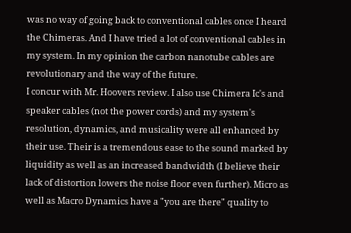was no way of going back to conventional cables once I heard the Chimeras. And I have tried a lot of conventional cables in my system. In my opinion the carbon nanotube cables are revolutionary and the way of the future.
I concur with Mr. Hoovers review. I also use Chimera Ic's and speaker cables (not the power cords) and my system's resolution, dynamics, and musicality were all enhanced by their use. Their is a tremendous ease to the sound marked by liquidity as well as an increased bandwidth (I believe their lack of distortion lowers the noise floor even further). Micro as well as Macro Dynamics have a "you are there" quality to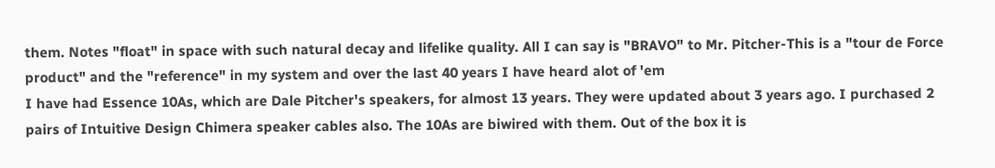them. Notes "float" in space with such natural decay and lifelike quality. All I can say is "BRAVO" to Mr. Pitcher-This is a "tour de Force product" and the "reference" in my system and over the last 40 years I have heard alot of 'em
I have had Essence 10As, which are Dale Pitcher's speakers, for almost 13 years. They were updated about 3 years ago. I purchased 2 pairs of Intuitive Design Chimera speaker cables also. The 10As are biwired with them. Out of the box it is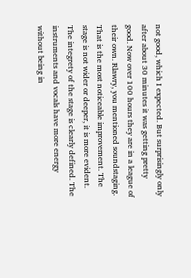not good, which I expected. But surprisingly only after about 30 minutes it was getting pretty good. Now over 100 hours they are in a league of their own. Rlawry, you mentioned soundstaging. That is the most noticeable improvement. The stage is not wider or deeper, it is more evident. The integrety of the stage is clearly defined. The instruments and vocals have more energy without being in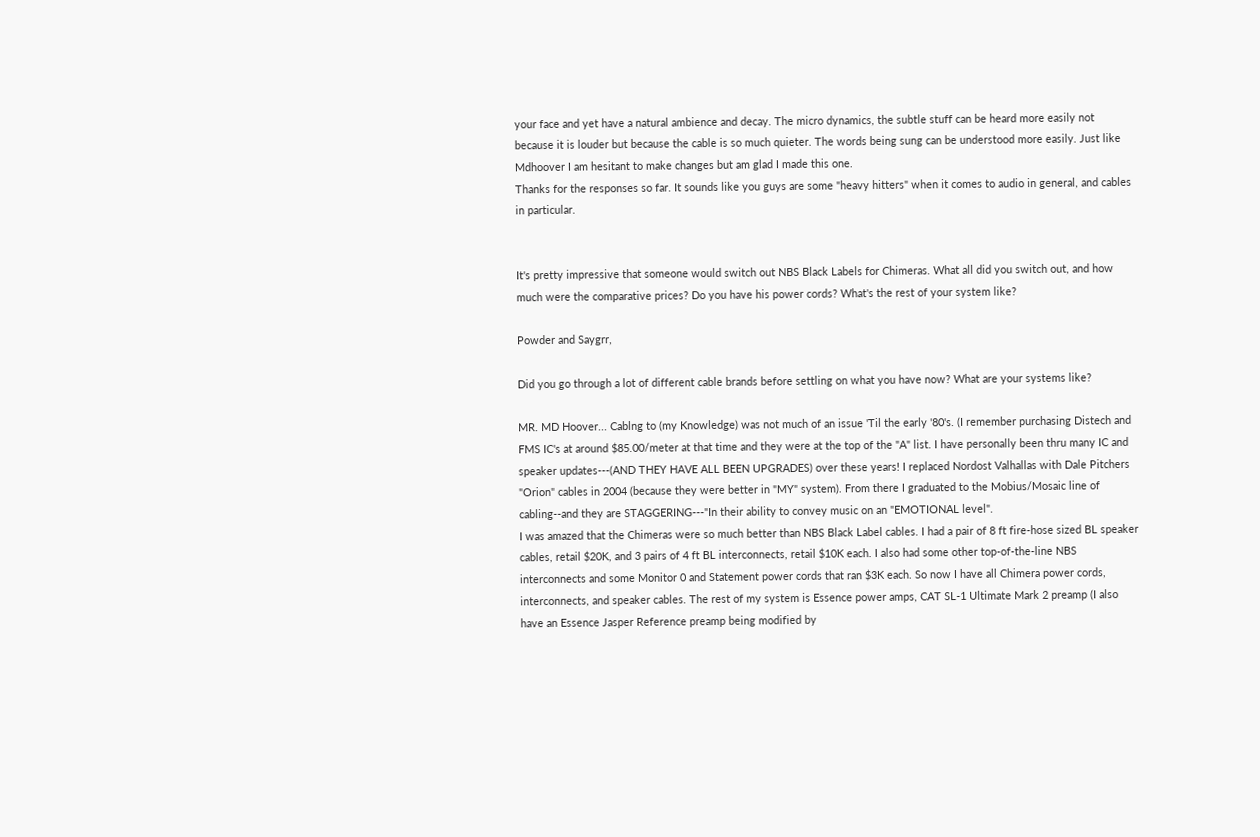your face and yet have a natural ambience and decay. The micro dynamics, the subtle stuff can be heard more easily not because it is louder but because the cable is so much quieter. The words being sung can be understood more easily. Just like Mdhoover I am hesitant to make changes but am glad I made this one.
Thanks for the responses so far. It sounds like you guys are some "heavy hitters" when it comes to audio in general, and cables in particular.


It's pretty impressive that someone would switch out NBS Black Labels for Chimeras. What all did you switch out, and how much were the comparative prices? Do you have his power cords? What's the rest of your system like?

Powder and Saygrr,

Did you go through a lot of different cable brands before settling on what you have now? What are your systems like?

MR. MD Hoover... Cablng to (my Knowledge) was not much of an issue 'Til the early '80's. (I remember purchasing Distech and FMS IC's at around $85.00/meter at that time and they were at the top of the "A" list. I have personally been thru many IC and speaker updates---(AND THEY HAVE ALL BEEN UPGRADES) over these years! I replaced Nordost Valhallas with Dale Pitchers "Orion" cables in 2004 (because they were better in "MY" system). From there I graduated to the Mobius/Mosaic line of cabling--and they are STAGGERING---"In their ability to convey music on an "EMOTIONAL level".
I was amazed that the Chimeras were so much better than NBS Black Label cables. I had a pair of 8 ft fire-hose sized BL speaker cables, retail $20K, and 3 pairs of 4 ft BL interconnects, retail $10K each. I also had some other top-of-the-line NBS interconnects and some Monitor 0 and Statement power cords that ran $3K each. So now I have all Chimera power cords, interconnects, and speaker cables. The rest of my system is Essence power amps, CAT SL-1 Ultimate Mark 2 preamp (I also have an Essence Jasper Reference preamp being modified by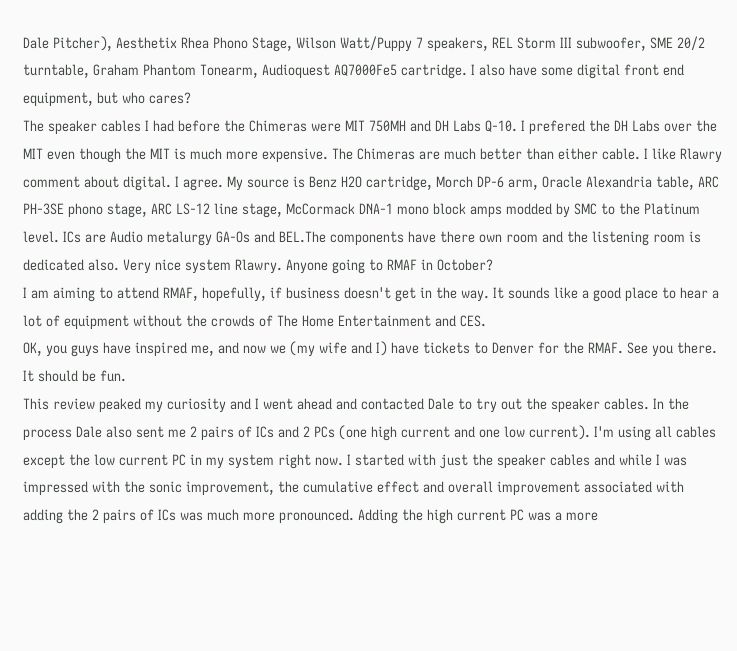Dale Pitcher), Aesthetix Rhea Phono Stage, Wilson Watt/Puppy 7 speakers, REL Storm III subwoofer, SME 20/2 turntable, Graham Phantom Tonearm, Audioquest AQ7000Fe5 cartridge. I also have some digital front end equipment, but who cares?
The speaker cables I had before the Chimeras were MIT 750MH and DH Labs Q-10. I prefered the DH Labs over the MIT even though the MIT is much more expensive. The Chimeras are much better than either cable. I like Rlawry comment about digital. I agree. My source is Benz H2O cartridge, Morch DP-6 arm, Oracle Alexandria table, ARC PH-3SE phono stage, ARC LS-12 line stage, McCormack DNA-1 mono block amps modded by SMC to the Platinum level. ICs are Audio metalurgy GA-Os and BEL.The components have there own room and the listening room is dedicated also. Very nice system Rlawry. Anyone going to RMAF in October?
I am aiming to attend RMAF, hopefully, if business doesn't get in the way. It sounds like a good place to hear a lot of equipment without the crowds of The Home Entertainment and CES.
OK, you guys have inspired me, and now we (my wife and I) have tickets to Denver for the RMAF. See you there. It should be fun.
This review peaked my curiosity and I went ahead and contacted Dale to try out the speaker cables. In the process Dale also sent me 2 pairs of ICs and 2 PCs (one high current and one low current). I'm using all cables except the low current PC in my system right now. I started with just the speaker cables and while I was impressed with the sonic improvement, the cumulative effect and overall improvement associated with adding the 2 pairs of ICs was much more pronounced. Adding the high current PC was a more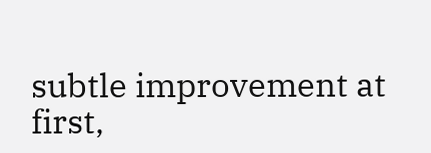subtle improvement at first,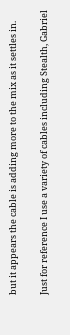but it appears the cable is adding more to the mix as it settles in.

Just for reference I use a variety of cables including Stealth, Gabriel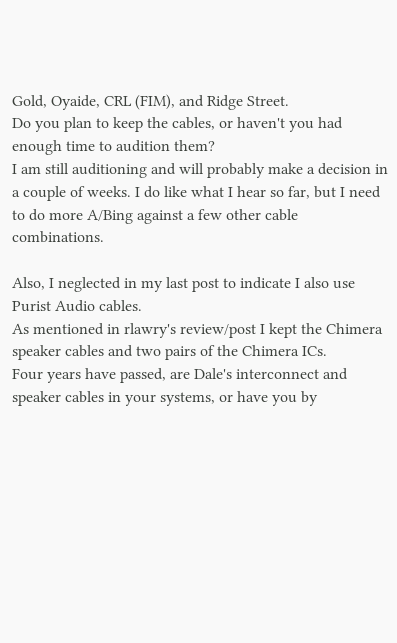Gold, Oyaide, CRL (FIM), and Ridge Street.
Do you plan to keep the cables, or haven't you had enough time to audition them?
I am still auditioning and will probably make a decision in a couple of weeks. I do like what I hear so far, but I need to do more A/Bing against a few other cable combinations.

Also, I neglected in my last post to indicate I also use Purist Audio cables.
As mentioned in rlawry's review/post I kept the Chimera speaker cables and two pairs of the Chimera ICs.
Four years have passed, are Dale's interconnect and speaker cables in your systems, or have you by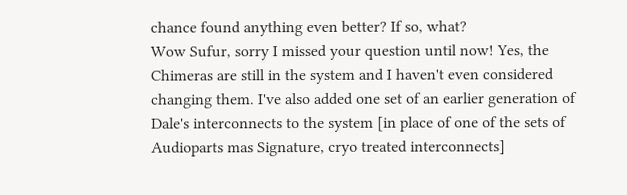chance found anything even better? If so, what?
Wow Sufur, sorry I missed your question until now! Yes, the Chimeras are still in the system and I haven't even considered changing them. I've also added one set of an earlier generation of Dale's interconnects to the system [in place of one of the sets of Audioparts mas Signature, cryo treated interconnects]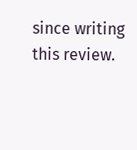since writing this review.